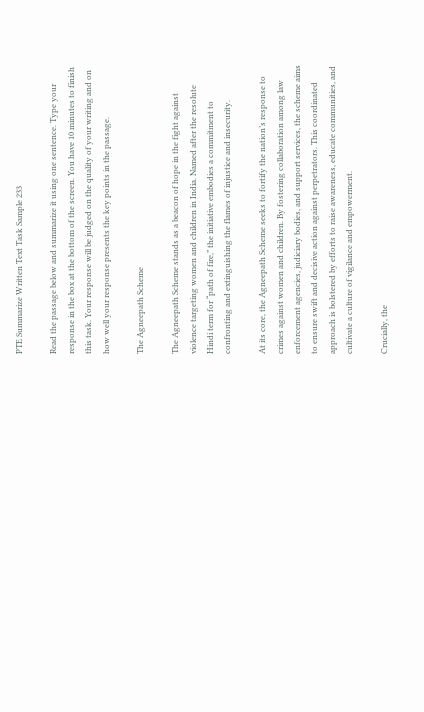PTE Summarize Written Text Task Sample 233

Read the passage below and summarize it using one sentence. Type your response in the box at the bottom of the screen. You have 10 minutes to finish this task. Your response will be judged on the quality of your writing and on how well your response presents the key points in the passage.

The Agneepath Scheme

The Agneepath Scheme stands as a beacon of hope in the fight against violence targeting women and children in India. Named after the resolute Hindi term for “path of fire,” the initiative embodies a commitment to confronting and extinguishing the flames of injustice and insecurity.

At its core, the Agneepath Scheme seeks to fortify the nation’s response to crimes against women and children. By fostering collaboration among law enforcement agencies, judiciary bodies, and support services, the scheme aims to ensure swift and decisive action against perpetrators. This coordinated approach is bolstered by efforts to raise awareness, educate communities, and cultivate a culture of vigilance and empowerment.

Crucially, the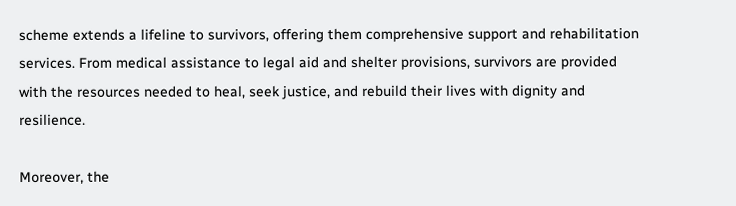scheme extends a lifeline to survivors, offering them comprehensive support and rehabilitation services. From medical assistance to legal aid and shelter provisions, survivors are provided with the resources needed to heal, seek justice, and rebuild their lives with dignity and resilience.

Moreover, the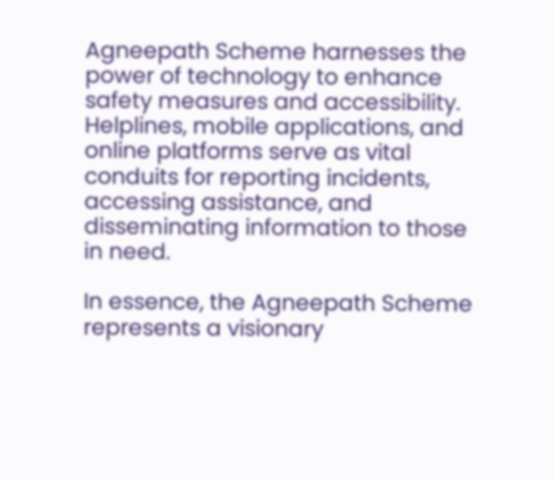Agneepath Scheme harnesses the power of technology to enhance safety measures and accessibility. Helplines, mobile applications, and online platforms serve as vital conduits for reporting incidents, accessing assistance, and disseminating information to those in need.

In essence, the Agneepath Scheme represents a visionary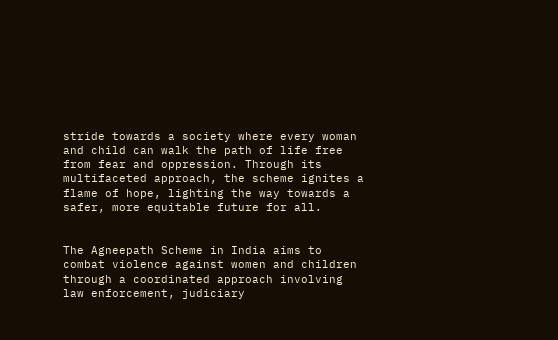stride towards a society where every woman and child can walk the path of life free from fear and oppression. Through its multifaceted approach, the scheme ignites a flame of hope, lighting the way towards a safer, more equitable future for all.


The Agneepath Scheme in India aims to combat violence against women and children through a coordinated approach involving law enforcement, judiciary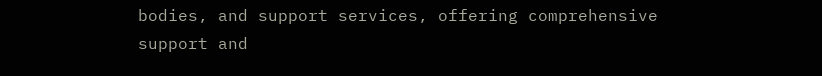bodies, and support services, offering comprehensive support and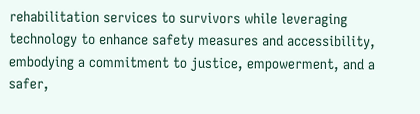rehabilitation services to survivors while leveraging technology to enhance safety measures and accessibility, embodying a commitment to justice, empowerment, and a safer,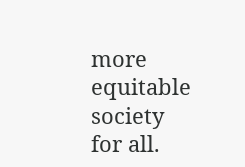more equitable society for all.